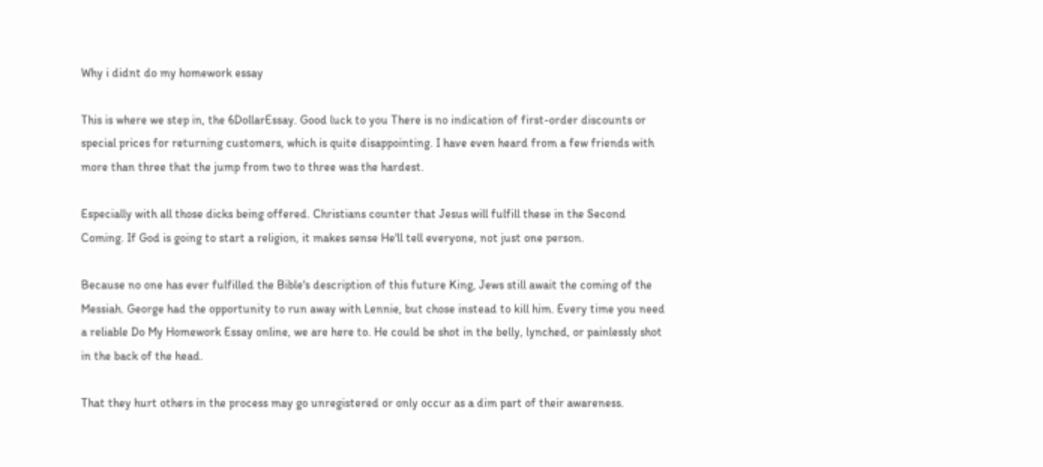Why i didnt do my homework essay

This is where we step in, the 6DollarEssay. Good luck to you There is no indication of first-order discounts or special prices for returning customers, which is quite disappointing. I have even heard from a few friends with more than three that the jump from two to three was the hardest.

Especially with all those dicks being offered. Christians counter that Jesus will fulfill these in the Second Coming. If God is going to start a religion, it makes sense He'll tell everyone, not just one person.

Because no one has ever fulfilled the Bible's description of this future King, Jews still await the coming of the Messiah. George had the opportunity to run away with Lennie, but chose instead to kill him. Every time you need a reliable Do My Homework Essay online, we are here to. He could be shot in the belly, lynched, or painlessly shot in the back of the head.

That they hurt others in the process may go unregistered or only occur as a dim part of their awareness.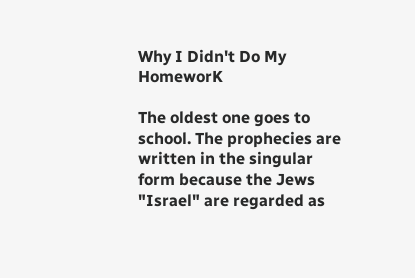Why I Didn't Do My HomeworK

The oldest one goes to school. The prophecies are written in the singular form because the Jews "Israel" are regarded as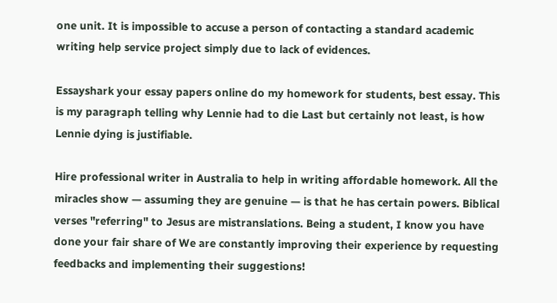one unit. It is impossible to accuse a person of contacting a standard academic writing help service project simply due to lack of evidences.

Essayshark your essay papers online do my homework for students, best essay. This is my paragraph telling why Lennie had to die Last but certainly not least, is how Lennie dying is justifiable.

Hire professional writer in Australia to help in writing affordable homework. All the miracles show — assuming they are genuine — is that he has certain powers. Biblical verses "referring" to Jesus are mistranslations. Being a student, I know you have done your fair share of We are constantly improving their experience by requesting feedbacks and implementing their suggestions!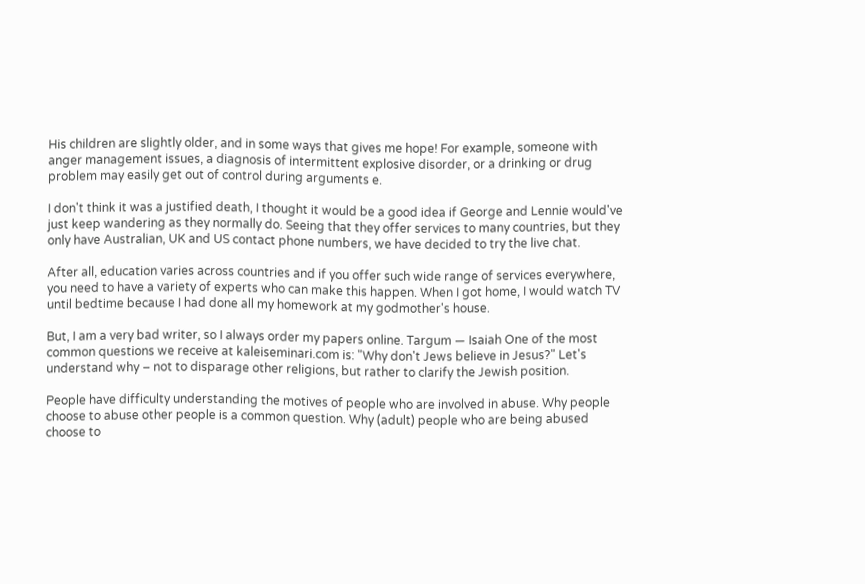His children are slightly older, and in some ways that gives me hope! For example, someone with anger management issues, a diagnosis of intermittent explosive disorder, or a drinking or drug problem may easily get out of control during arguments e.

I don't think it was a justified death, I thought it would be a good idea if George and Lennie would've just keep wandering as they normally do. Seeing that they offer services to many countries, but they only have Australian, UK and US contact phone numbers, we have decided to try the live chat.

After all, education varies across countries and if you offer such wide range of services everywhere, you need to have a variety of experts who can make this happen. When I got home, I would watch TV until bedtime because I had done all my homework at my godmother's house.

But, I am a very bad writer, so I always order my papers online. Targum — Isaiah One of the most common questions we receive at kaleiseminari.com is: "Why don't Jews believe in Jesus?" Let's understand why – not to disparage other religions, but rather to clarify the Jewish position.

People have difficulty understanding the motives of people who are involved in abuse. Why people choose to abuse other people is a common question. Why (adult) people who are being abused choose to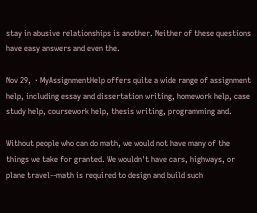stay in abusive relationships is another. Neither of these questions have easy answers and even the.

Nov 29,  · MyAssignmentHelp offers quite a wide range of assignment help, including essay and dissertation writing, homework help, case study help, coursework help, thesis writing, programming and.

Without people who can do math, we would not have many of the things we take for granted. We wouldn't have cars, highways, or plane travel--math is required to design and build such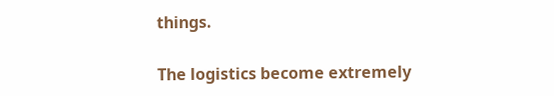things.

The logistics become extremely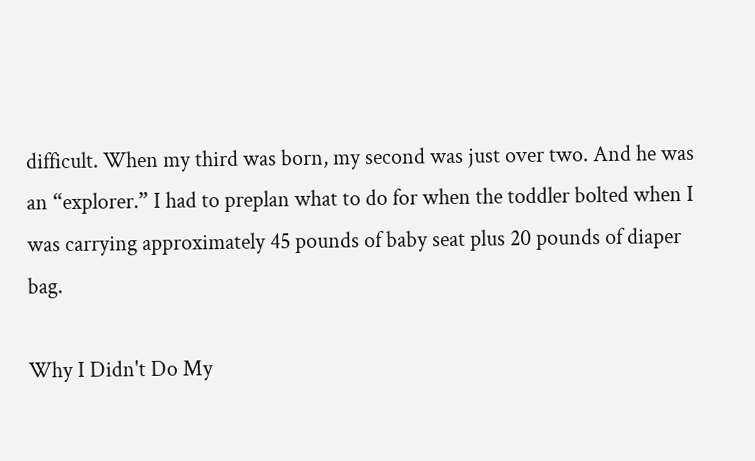difficult. When my third was born, my second was just over two. And he was an “explorer.” I had to preplan what to do for when the toddler bolted when I was carrying approximately 45 pounds of baby seat plus 20 pounds of diaper bag.

Why I Didn't Do My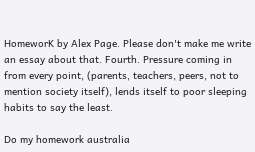HomeworK by Alex Page. Please don't make me write an essay about that. Fourth. Pressure coming in from every point, (parents, teachers, peers, not to mention society itself), lends itself to poor sleeping habits to say the least.

Do my homework australia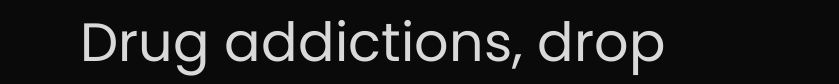Drug addictions, drop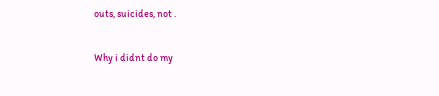outs, suicides, not .

Why i didnt do my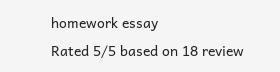homework essay
Rated 5/5 based on 18 review